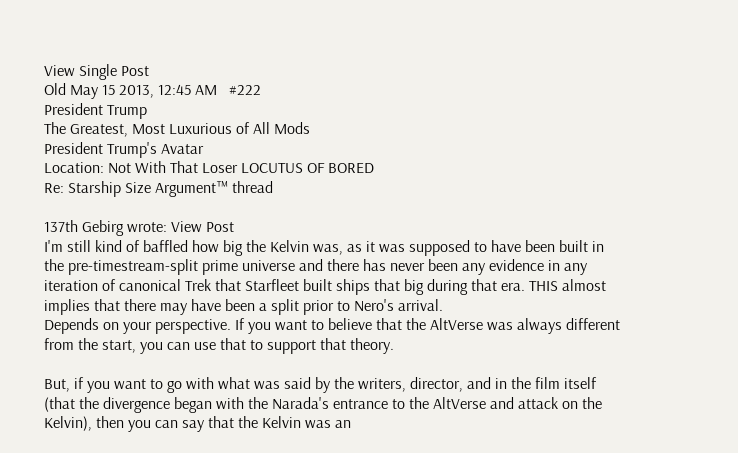View Single Post
Old May 15 2013, 12:45 AM   #222
President Trump
The Greatest, Most Luxurious of All Mods
President Trump's Avatar
Location: Not With That Loser LOCUTUS OF BORED
Re: Starship Size Argument™ thread

137th Gebirg wrote: View Post
I'm still kind of baffled how big the Kelvin was, as it was supposed to have been built in the pre-timestream-split prime universe and there has never been any evidence in any iteration of canonical Trek that Starfleet built ships that big during that era. THIS almost implies that there may have been a split prior to Nero's arrival.
Depends on your perspective. If you want to believe that the AltVerse was always different from the start, you can use that to support that theory.

But, if you want to go with what was said by the writers, director, and in the film itself (that the divergence began with the Narada's entrance to the AltVerse and attack on the Kelvin), then you can say that the Kelvin was an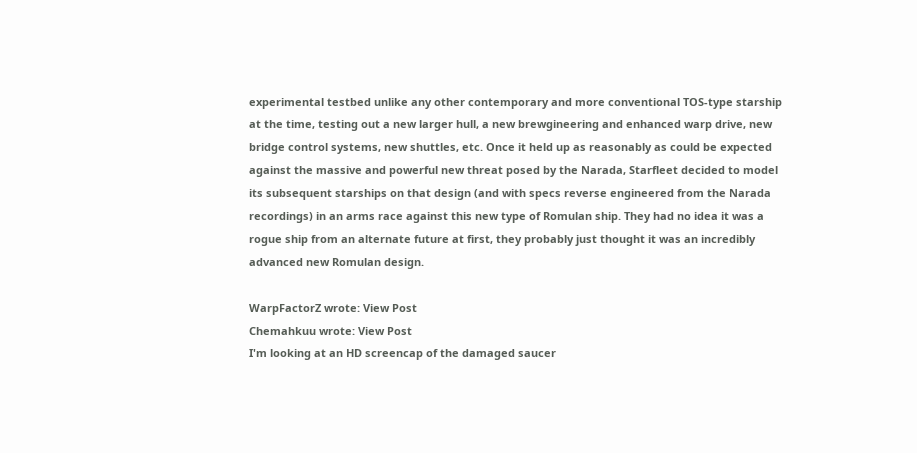experimental testbed unlike any other contemporary and more conventional TOS-type starship at the time, testing out a new larger hull, a new brewgineering and enhanced warp drive, new bridge control systems, new shuttles, etc. Once it held up as reasonably as could be expected against the massive and powerful new threat posed by the Narada, Starfleet decided to model its subsequent starships on that design (and with specs reverse engineered from the Narada recordings) in an arms race against this new type of Romulan ship. They had no idea it was a rogue ship from an alternate future at first, they probably just thought it was an incredibly advanced new Romulan design.

WarpFactorZ wrote: View Post
Chemahkuu wrote: View Post
I'm looking at an HD screencap of the damaged saucer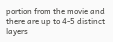portion from the movie and there are up to 4-5 distinct layers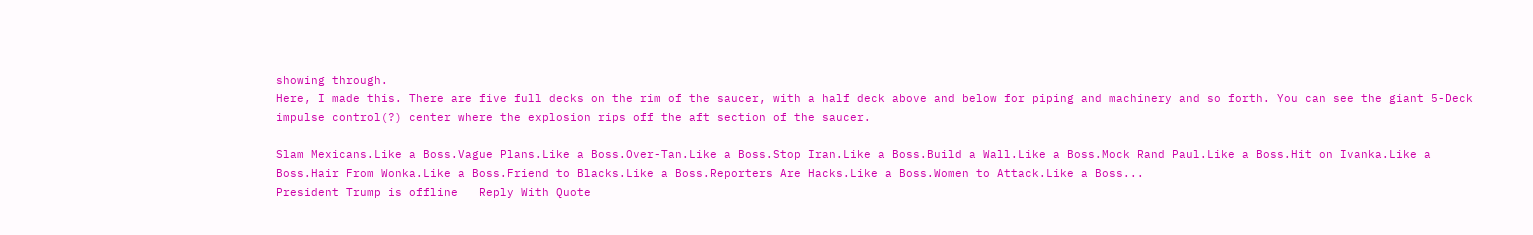showing through.
Here, I made this. There are five full decks on the rim of the saucer, with a half deck above and below for piping and machinery and so forth. You can see the giant 5-Deck impulse control(?) center where the explosion rips off the aft section of the saucer.

Slam Mexicans.Like a Boss.Vague Plans.Like a Boss.Over-Tan.Like a Boss.Stop Iran.Like a Boss.Build a Wall.Like a Boss.Mock Rand Paul.Like a Boss.Hit on Ivanka.Like a Boss.Hair From Wonka.Like a Boss.Friend to Blacks.Like a Boss.Reporters Are Hacks.Like a Boss.Women to Attack.Like a Boss...
President Trump is offline   Reply With Quote